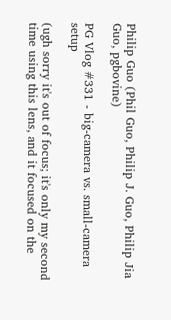Philip Guo (Phil Guo, Philip J. Guo, Philip Jia Guo, pgbovine)

PG Vlog #331 - big-camera vs. small-camera setup

(ugh sorry it's out of focus; it's only my second time using this lens, and it focused on the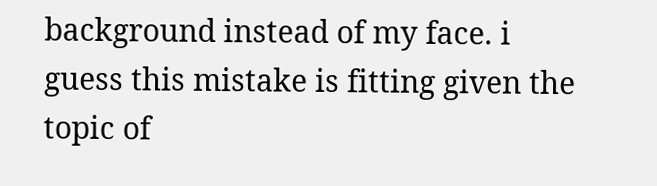background instead of my face. i guess this mistake is fitting given the topic of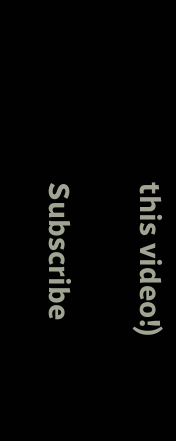this video!)

Subscribe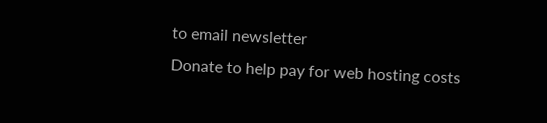to email newsletter
Donate to help pay for web hosting costs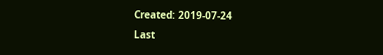Created: 2019-07-24
Last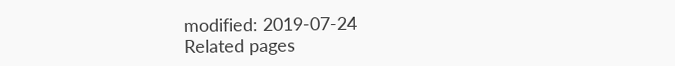modified: 2019-07-24
Related pages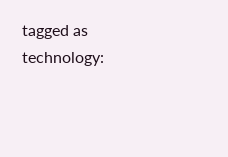tagged as technology: